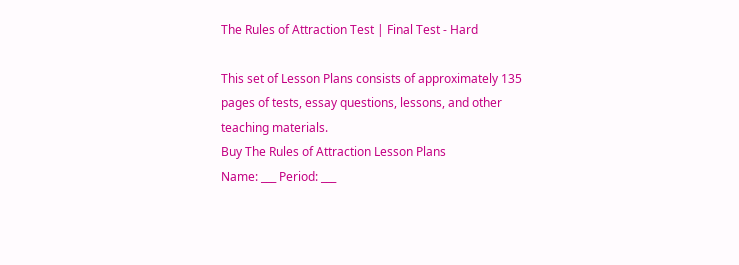The Rules of Attraction Test | Final Test - Hard

This set of Lesson Plans consists of approximately 135 pages of tests, essay questions, lessons, and other teaching materials.
Buy The Rules of Attraction Lesson Plans
Name: ___ Period: ___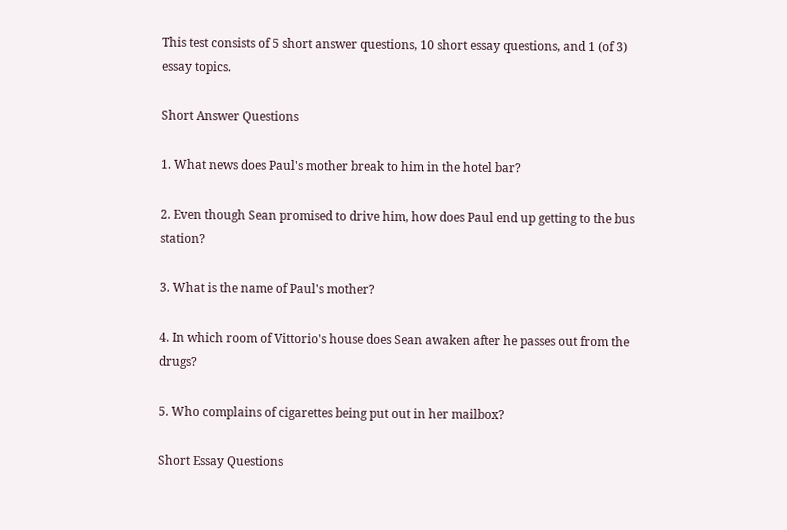This test consists of 5 short answer questions, 10 short essay questions, and 1 (of 3) essay topics.

Short Answer Questions

1. What news does Paul's mother break to him in the hotel bar?

2. Even though Sean promised to drive him, how does Paul end up getting to the bus station?

3. What is the name of Paul's mother?

4. In which room of Vittorio's house does Sean awaken after he passes out from the drugs?

5. Who complains of cigarettes being put out in her mailbox?

Short Essay Questions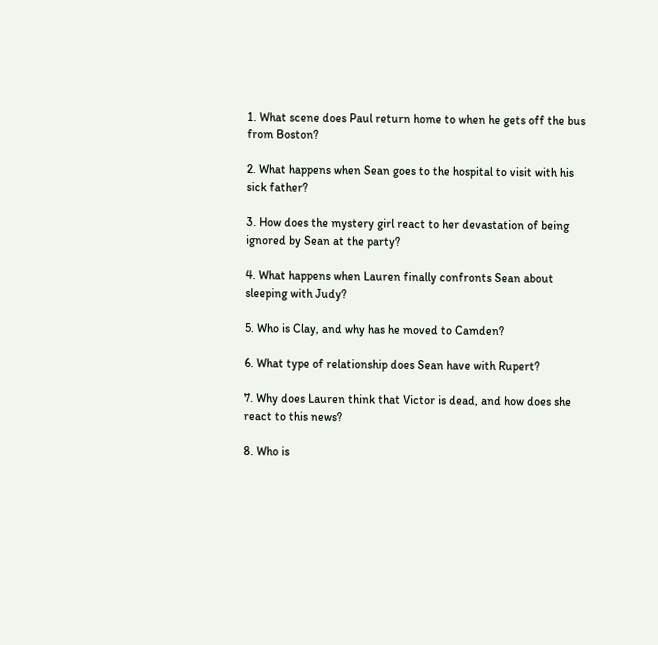1. What scene does Paul return home to when he gets off the bus from Boston?

2. What happens when Sean goes to the hospital to visit with his sick father?

3. How does the mystery girl react to her devastation of being ignored by Sean at the party?

4. What happens when Lauren finally confronts Sean about sleeping with Judy?

5. Who is Clay, and why has he moved to Camden?

6. What type of relationship does Sean have with Rupert?

7. Why does Lauren think that Victor is dead, and how does she react to this news?

8. Who is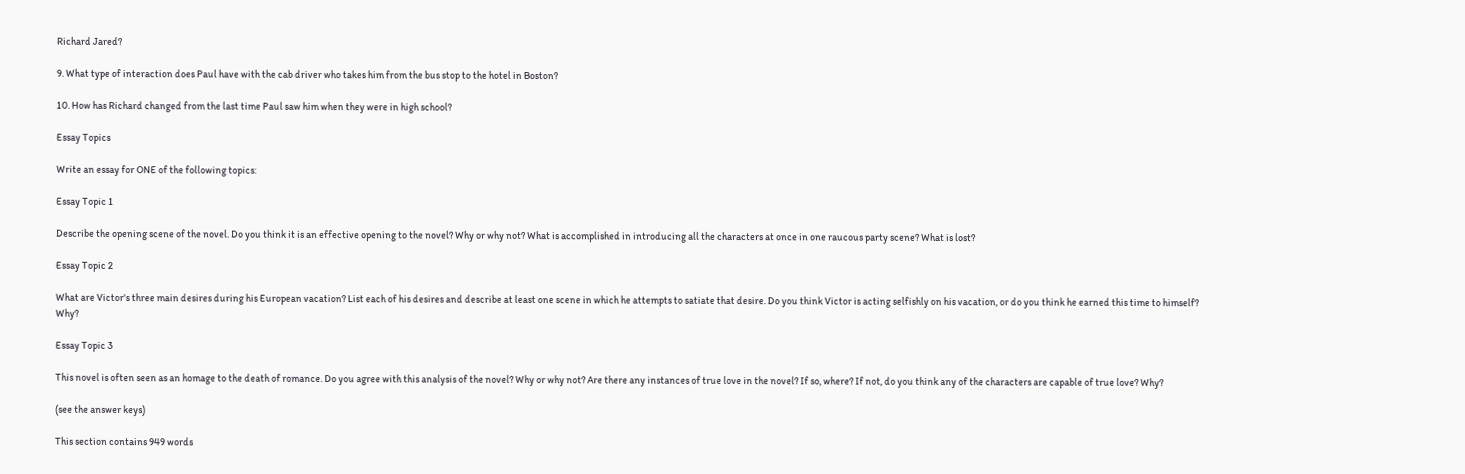Richard Jared?

9. What type of interaction does Paul have with the cab driver who takes him from the bus stop to the hotel in Boston?

10. How has Richard changed from the last time Paul saw him when they were in high school?

Essay Topics

Write an essay for ONE of the following topics:

Essay Topic 1

Describe the opening scene of the novel. Do you think it is an effective opening to the novel? Why or why not? What is accomplished in introducing all the characters at once in one raucous party scene? What is lost?

Essay Topic 2

What are Victor's three main desires during his European vacation? List each of his desires and describe at least one scene in which he attempts to satiate that desire. Do you think Victor is acting selfishly on his vacation, or do you think he earned this time to himself? Why?

Essay Topic 3

This novel is often seen as an homage to the death of romance. Do you agree with this analysis of the novel? Why or why not? Are there any instances of true love in the novel? If so, where? If not, do you think any of the characters are capable of true love? Why?

(see the answer keys)

This section contains 949 words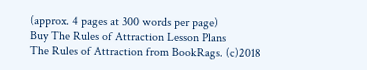(approx. 4 pages at 300 words per page)
Buy The Rules of Attraction Lesson Plans
The Rules of Attraction from BookRags. (c)2018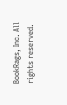BookRags, Inc. All rights reserved.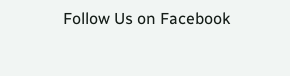Follow Us on Facebook